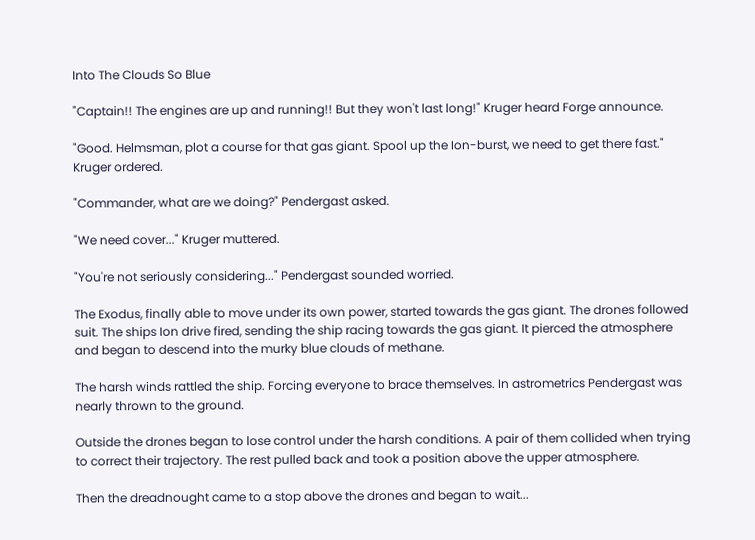Into The Clouds So Blue

"Captain!! The engines are up and running!! But they won't last long!" Kruger heard Forge announce.

"Good. Helmsman, plot a course for that gas giant. Spool up the Ion-burst, we need to get there fast." Kruger ordered.

"Commander, what are we doing?" Pendergast asked.

"We need cover..." Kruger muttered.

"You're not seriously considering..." Pendergast sounded worried.

The Exodus, finally able to move under its own power, started towards the gas giant. The drones followed suit. The ships Ion drive fired, sending the ship racing towards the gas giant. It pierced the atmosphere and began to descend into the murky blue clouds of methane.

The harsh winds rattled the ship. Forcing everyone to brace themselves. In astrometrics Pendergast was nearly thrown to the ground.

Outside the drones began to lose control under the harsh conditions. A pair of them collided when trying to correct their trajectory. The rest pulled back and took a position above the upper atmosphere.

Then the dreadnought came to a stop above the drones and began to wait...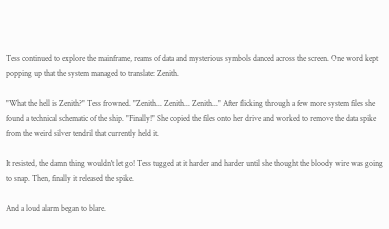Tess continued to explore the mainframe, reams of data and mysterious symbols danced across the screen. One word kept popping up that the system managed to translate: Zenith.

"What the hell is Zenith?" Tess frowned. "Zenith... Zenith... Zenith..." After flicking through a few more system files she found a technical schematic of the ship. "Finally!" She copied the files onto her drive and worked to remove the data spike from the weird silver tendril that currently held it.

It resisted, the damn thing wouldn't let go! Tess tugged at it harder and harder until she thought the bloody wire was going to snap. Then, finally it released the spike.

And a loud alarm began to blare.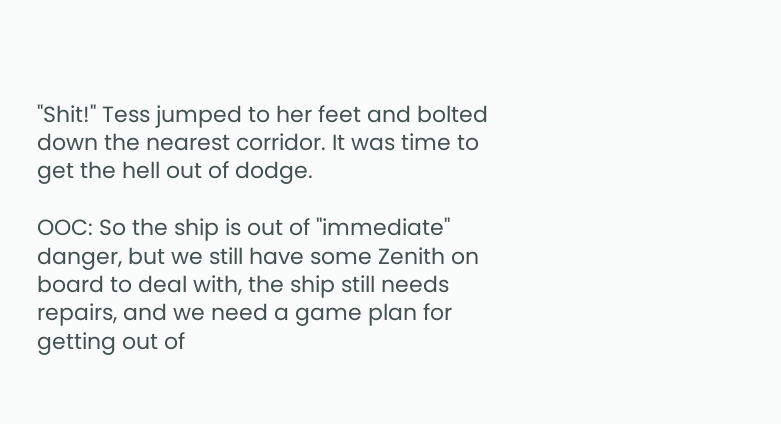"Shit!" Tess jumped to her feet and bolted down the nearest corridor. It was time to get the hell out of dodge.

OOC: So the ship is out of "immediate" danger, but we still have some Zenith on board to deal with, the ship still needs repairs, and we need a game plan for getting out of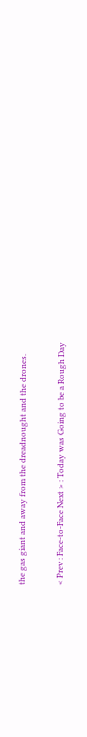the gas giant and away from the dreadnought and the drones.

< Prev : Face-to-Face Next > : Today was Going to be a Rough Day